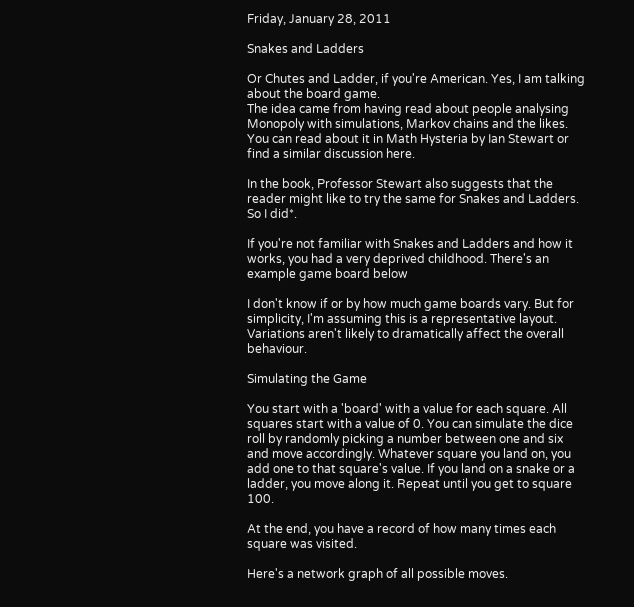Friday, January 28, 2011

Snakes and Ladders

Or Chutes and Ladder, if you're American. Yes, I am talking about the board game.
The idea came from having read about people analysing Monopoly with simulations, Markov chains and the likes. You can read about it in Math Hysteria by Ian Stewart or find a similar discussion here.

In the book, Professor Stewart also suggests that the reader might like to try the same for Snakes and Ladders. So I did*.

If you're not familiar with Snakes and Ladders and how it works, you had a very deprived childhood. There's an example game board below

I don't know if or by how much game boards vary. But for simplicity, I'm assuming this is a representative layout. Variations aren't likely to dramatically affect the overall behaviour.

Simulating the Game

You start with a 'board' with a value for each square. All squares start with a value of 0. You can simulate the dice roll by randomly picking a number between one and six and move accordingly. Whatever square you land on, you add one to that square's value. If you land on a snake or a ladder, you move along it. Repeat until you get to square 100.

At the end, you have a record of how many times each square was visited.

Here's a network graph of all possible moves.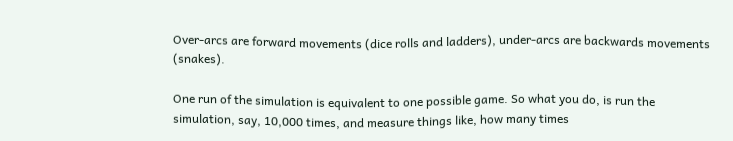Over-arcs are forward movements (dice rolls and ladders), under-arcs are backwards movements (snakes).

One run of the simulation is equivalent to one possible game. So what you do, is run the simulation, say, 10,000 times, and measure things like, how many times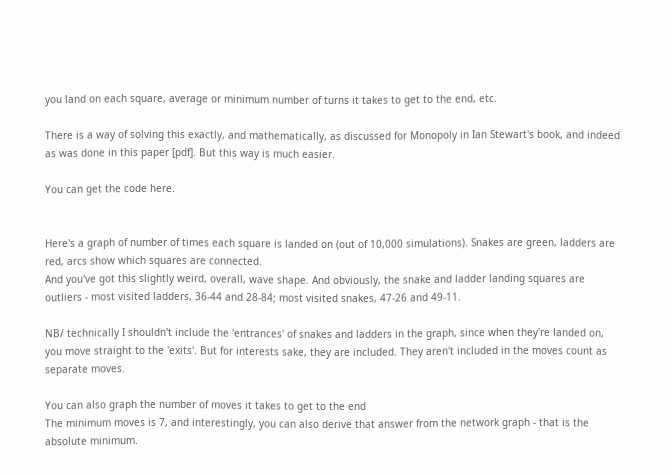you land on each square, average or minimum number of turns it takes to get to the end, etc.

There is a way of solving this exactly, and mathematically, as discussed for Monopoly in Ian Stewart's book, and indeed as was done in this paper [pdf]. But this way is much easier.

You can get the code here.


Here's a graph of number of times each square is landed on (out of 10,000 simulations). Snakes are green, ladders are red, arcs show which squares are connected.
And you've got this slightly weird, overall, wave shape. And obviously, the snake and ladder landing squares are outliers - most visited ladders, 36-44 and 28-84; most visited snakes, 47-26 and 49-11.

NB/ technically I shouldn't include the 'entrances' of snakes and ladders in the graph, since when they're landed on, you move straight to the 'exits'. But for interests sake, they are included. They aren't included in the moves count as separate moves.

You can also graph the number of moves it takes to get to the end
The minimum moves is 7, and interestingly, you can also derive that answer from the network graph - that is the absolute minimum.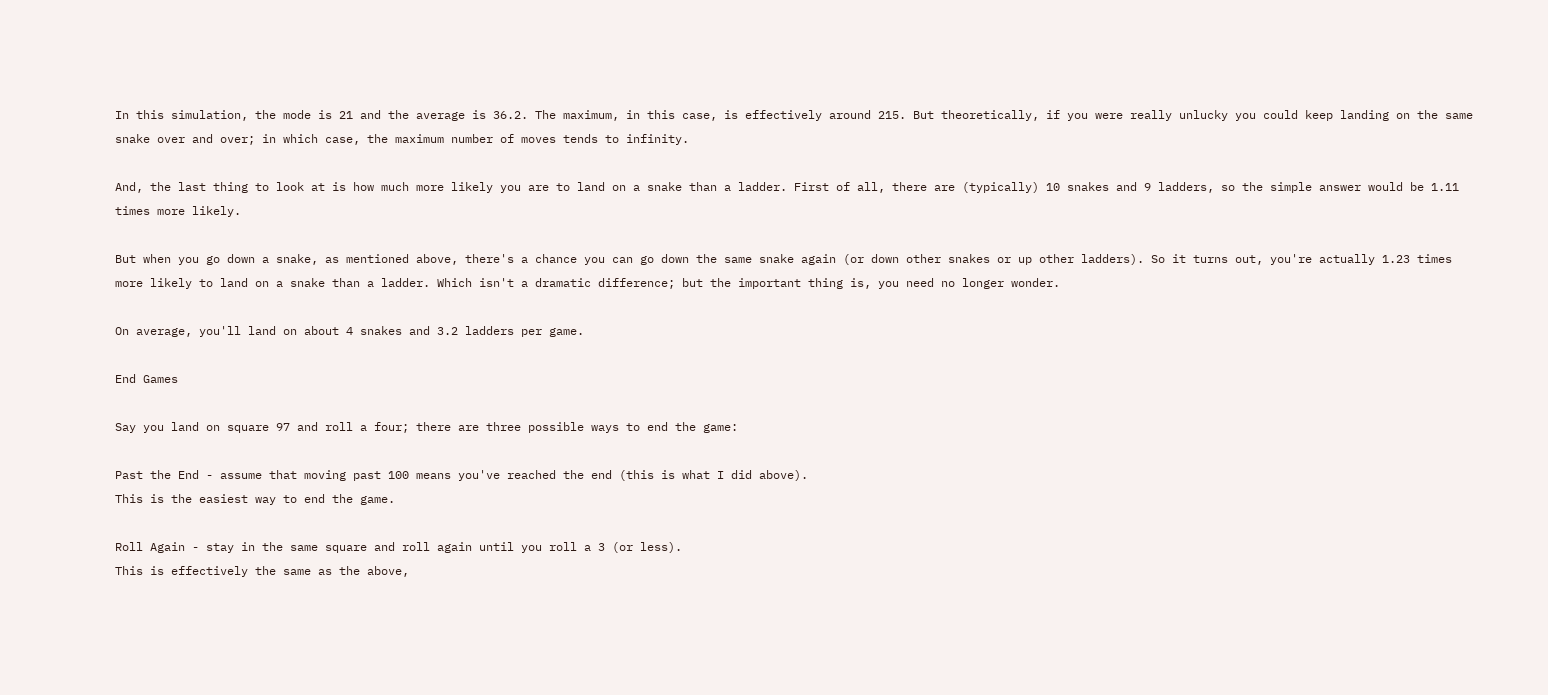In this simulation, the mode is 21 and the average is 36.2. The maximum, in this case, is effectively around 215. But theoretically, if you were really unlucky you could keep landing on the same snake over and over; in which case, the maximum number of moves tends to infinity.

And, the last thing to look at is how much more likely you are to land on a snake than a ladder. First of all, there are (typically) 10 snakes and 9 ladders, so the simple answer would be 1.11 times more likely.

But when you go down a snake, as mentioned above, there's a chance you can go down the same snake again (or down other snakes or up other ladders). So it turns out, you're actually 1.23 times more likely to land on a snake than a ladder. Which isn't a dramatic difference; but the important thing is, you need no longer wonder.

On average, you'll land on about 4 snakes and 3.2 ladders per game.

End Games

Say you land on square 97 and roll a four; there are three possible ways to end the game:

Past the End - assume that moving past 100 means you've reached the end (this is what I did above).
This is the easiest way to end the game.

Roll Again - stay in the same square and roll again until you roll a 3 (or less).
This is effectively the same as the above,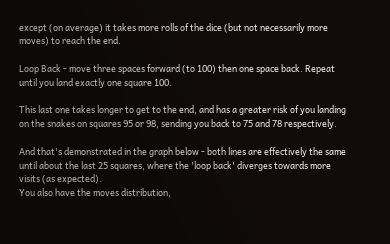except (on average) it takes more rolls of the dice (but not necessarily more moves) to reach the end.

Loop Back - move three spaces forward (to 100) then one space back. Repeat until you land exactly one square 100.

This last one takes longer to get to the end, and has a greater risk of you landing on the snakes on squares 95 or 98, sending you back to 75 and 78 respectively.

And that's demonstrated in the graph below - both lines are effectively the same until about the last 25 squares, where the 'loop back' diverges towards more visits (as expected).
You also have the moves distribution,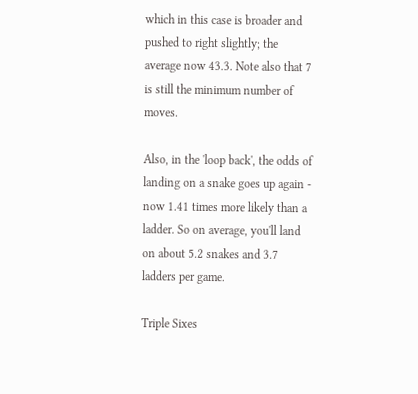which in this case is broader and pushed to right slightly; the average now 43.3. Note also that 7 is still the minimum number of moves.

Also, in the 'loop back', the odds of landing on a snake goes up again - now 1.41 times more likely than a ladder. So on average, you'll land on about 5.2 snakes and 3.7 ladders per game.

Triple Sixes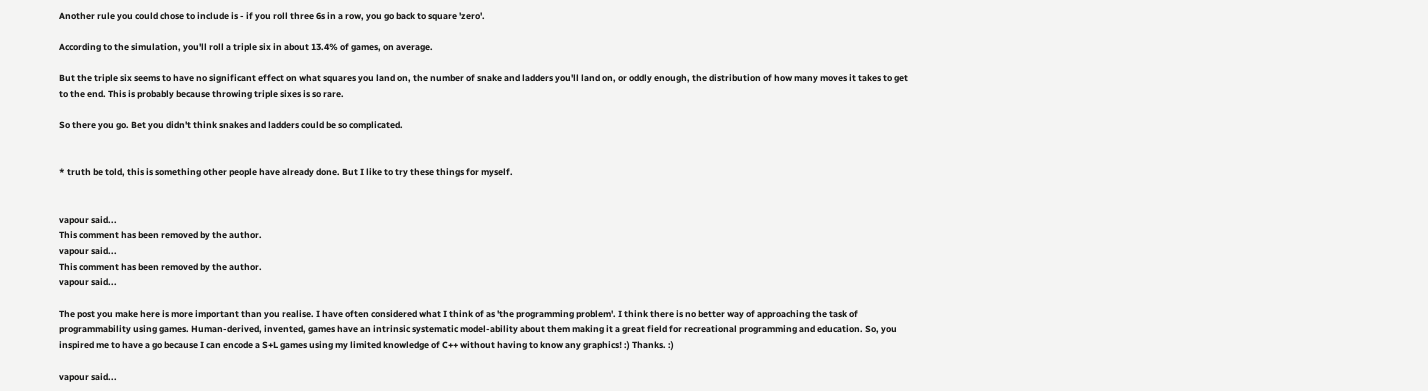Another rule you could chose to include is - if you roll three 6s in a row, you go back to square 'zero'.

According to the simulation, you'll roll a triple six in about 13.4% of games, on average.

But the triple six seems to have no significant effect on what squares you land on, the number of snake and ladders you'll land on, or oddly enough, the distribution of how many moves it takes to get to the end. This is probably because throwing triple sixes is so rare.

So there you go. Bet you didn't think snakes and ladders could be so complicated.


* truth be told, this is something other people have already done. But I like to try these things for myself.


vapour said...
This comment has been removed by the author.
vapour said...
This comment has been removed by the author.
vapour said...

The post you make here is more important than you realise. I have often considered what I think of as 'the programming problem'. I think there is no better way of approaching the task of programmability using games. Human-derived, invented, games have an intrinsic systematic model-ability about them making it a great field for recreational programming and education. So, you inspired me to have a go because I can encode a S+L games using my limited knowledge of C++ without having to know any graphics! :) Thanks. :)

vapour said...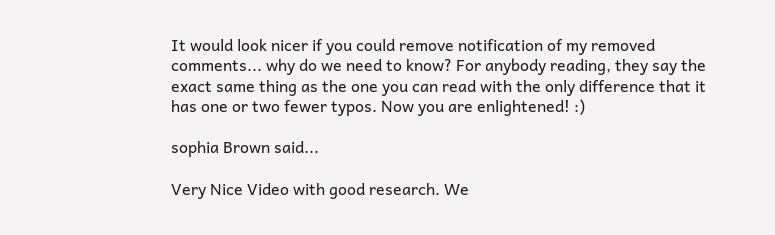It would look nicer if you could remove notification of my removed comments... why do we need to know? For anybody reading, they say the exact same thing as the one you can read with the only difference that it has one or two fewer typos. Now you are enlightened! :)

sophia Brown said...

Very Nice Video with good research. We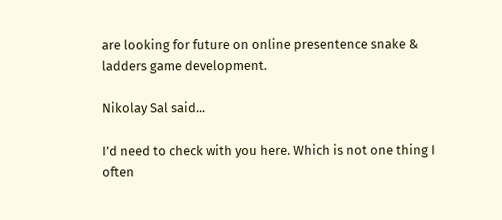are looking for future on online presentence snake & ladders game development.

Nikolay Sal said...

I’d need to check with you here. Which is not one thing I often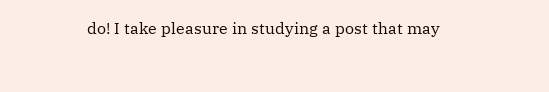do! I take pleasure in studying a post that may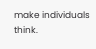make individuals think.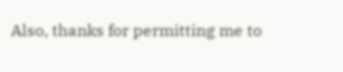Also, thanks for permitting me to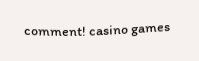comment! casino games